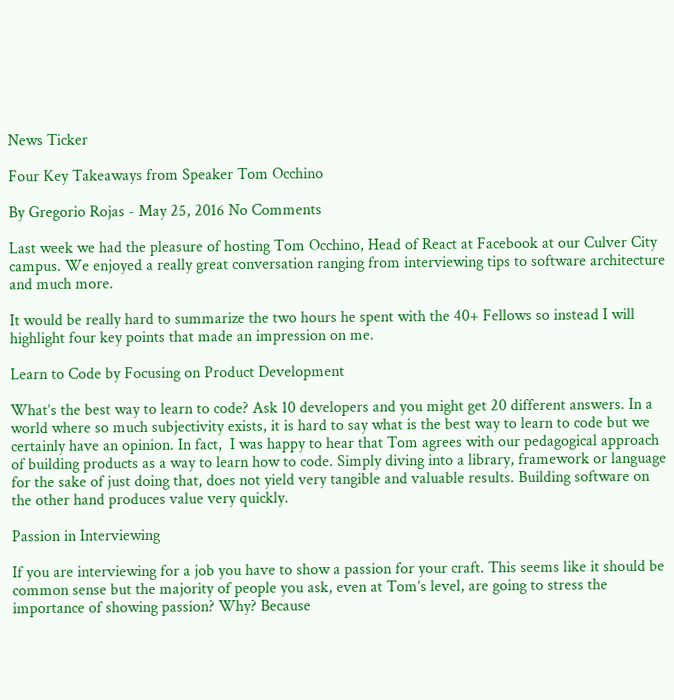News Ticker

Four Key Takeaways from Speaker Tom Occhino

By Gregorio Rojas - May 25, 2016 No Comments

Last week we had the pleasure of hosting Tom Occhino, Head of React at Facebook at our Culver City campus. We enjoyed a really great conversation ranging from interviewing tips to software architecture and much more.

It would be really hard to summarize the two hours he spent with the 40+ Fellows so instead I will highlight four key points that made an impression on me.

Learn to Code by Focusing on Product Development

What’s the best way to learn to code? Ask 10 developers and you might get 20 different answers. In a world where so much subjectivity exists, it is hard to say what is the best way to learn to code but we certainly have an opinion. In fact,  I was happy to hear that Tom agrees with our pedagogical approach of building products as a way to learn how to code. Simply diving into a library, framework or language for the sake of just doing that, does not yield very tangible and valuable results. Building software on the other hand produces value very quickly.

Passion in Interviewing

If you are interviewing for a job you have to show a passion for your craft. This seems like it should be common sense but the majority of people you ask, even at Tom’s level, are going to stress the importance of showing passion? Why? Because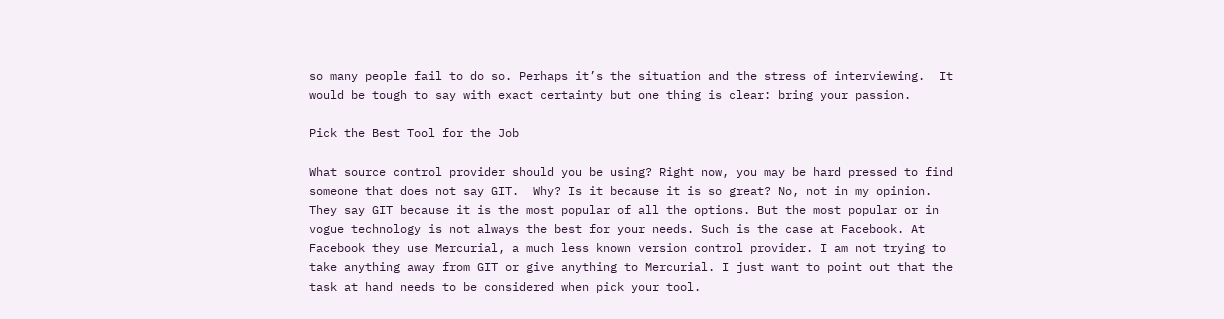so many people fail to do so. Perhaps it’s the situation and the stress of interviewing.  It would be tough to say with exact certainty but one thing is clear: bring your passion.

Pick the Best Tool for the Job

What source control provider should you be using? Right now, you may be hard pressed to find someone that does not say GIT.  Why? Is it because it is so great? No, not in my opinion. They say GIT because it is the most popular of all the options. But the most popular or in vogue technology is not always the best for your needs. Such is the case at Facebook. At Facebook they use Mercurial, a much less known version control provider. I am not trying to take anything away from GIT or give anything to Mercurial. I just want to point out that the task at hand needs to be considered when pick your tool.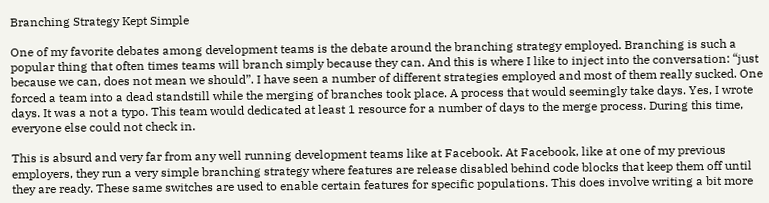Branching Strategy Kept Simple

One of my favorite debates among development teams is the debate around the branching strategy employed. Branching is such a popular thing that often times teams will branch simply because they can. And this is where I like to inject into the conversation: “just because we can, does not mean we should”. I have seen a number of different strategies employed and most of them really sucked. One forced a team into a dead standstill while the merging of branches took place. A process that would seemingly take days. Yes, I wrote days. It was a not a typo. This team would dedicated at least 1 resource for a number of days to the merge process. During this time, everyone else could not check in.

This is absurd and very far from any well running development teams like at Facebook. At Facebook, like at one of my previous employers, they run a very simple branching strategy where features are release disabled behind code blocks that keep them off until they are ready. These same switches are used to enable certain features for specific populations. This does involve writing a bit more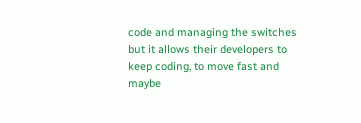code and managing the switches but it allows their developers to keep coding, to move fast and maybe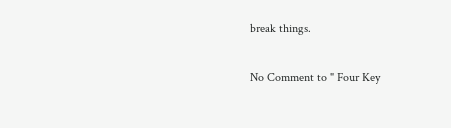break things.

No Comment to " Four Key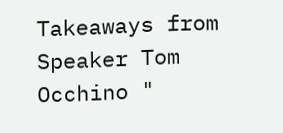Takeaways from Speaker Tom Occhino "